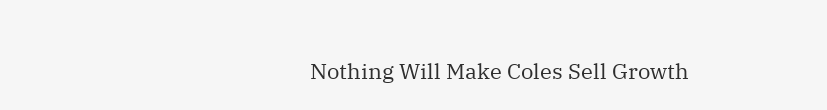Nothing Will Make Coles Sell Growth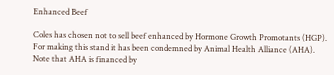Enhanced Beef

Coles has chosen not to sell beef enhanced by Hormone Growth Promotants (HGP). For making this stand it has been condemned by Animal Health Alliance (AHA). Note that AHA is financed by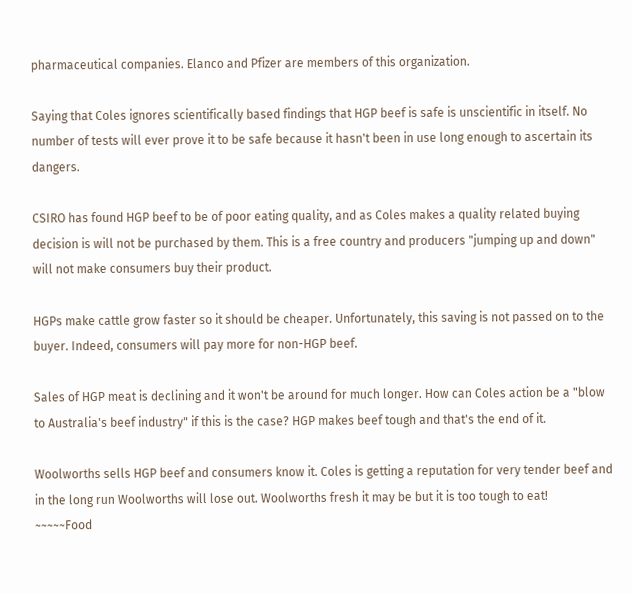pharmaceutical companies. Elanco and Pfizer are members of this organization.

Saying that Coles ignores scientifically based findings that HGP beef is safe is unscientific in itself. No number of tests will ever prove it to be safe because it hasn't been in use long enough to ascertain its dangers.

CSIRO has found HGP beef to be of poor eating quality, and as Coles makes a quality related buying decision is will not be purchased by them. This is a free country and producers "jumping up and down" will not make consumers buy their product.

HGPs make cattle grow faster so it should be cheaper. Unfortunately, this saving is not passed on to the buyer. Indeed, consumers will pay more for non-HGP beef.

Sales of HGP meat is declining and it won't be around for much longer. How can Coles action be a "blow to Australia's beef industry" if this is the case? HGP makes beef tough and that's the end of it.

Woolworths sells HGP beef and consumers know it. Coles is getting a reputation for very tender beef and in the long run Woolworths will lose out. Woolworths fresh it may be but it is too tough to eat!
~~~~~Food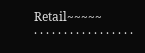Retail~~~~~
. . . . . . . . . . . . . . . . .